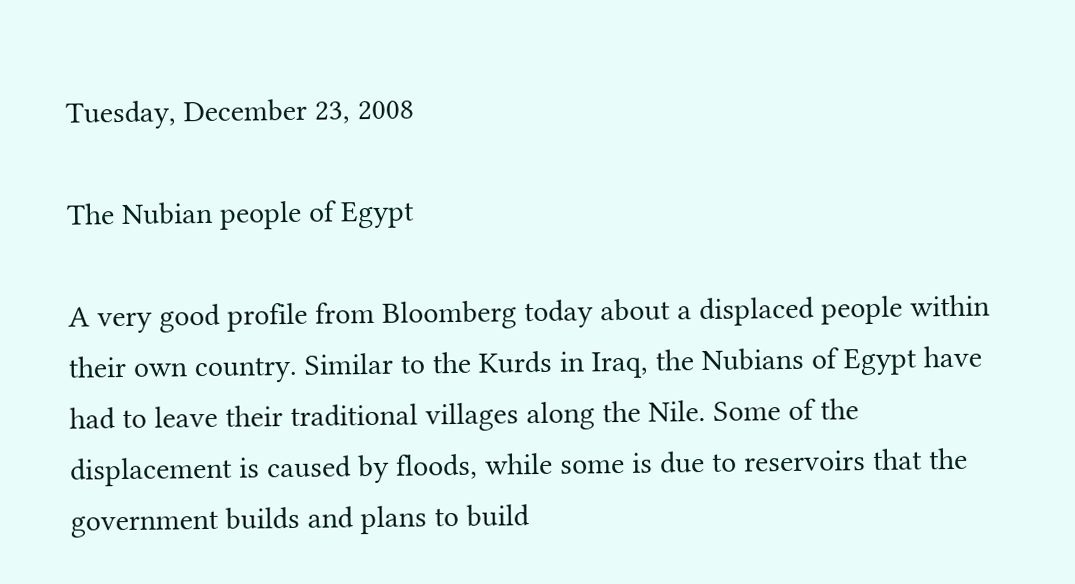Tuesday, December 23, 2008

The Nubian people of Egypt

A very good profile from Bloomberg today about a displaced people within their own country. Similar to the Kurds in Iraq, the Nubians of Egypt have had to leave their traditional villages along the Nile. Some of the displacement is caused by floods, while some is due to reservoirs that the government builds and plans to build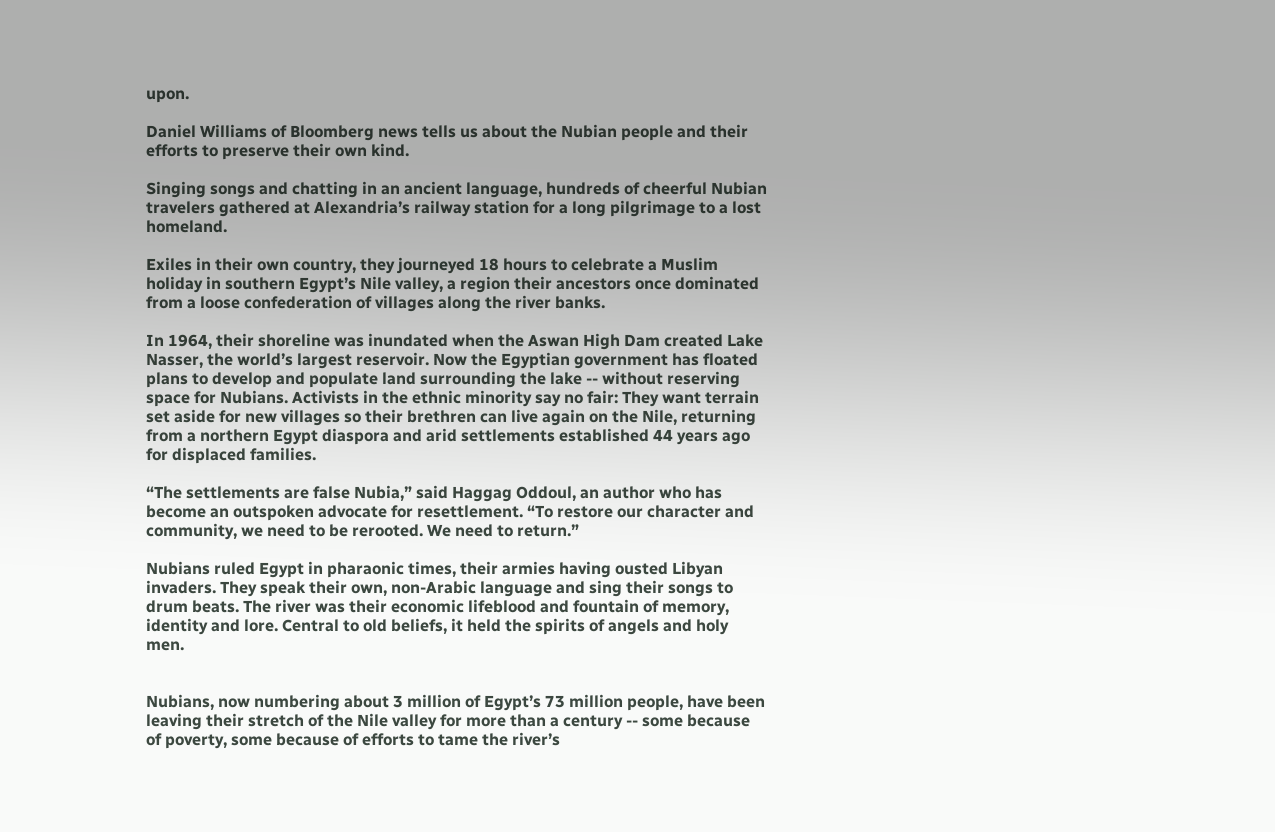upon.

Daniel Williams of Bloomberg news tells us about the Nubian people and their efforts to preserve their own kind.

Singing songs and chatting in an ancient language, hundreds of cheerful Nubian travelers gathered at Alexandria’s railway station for a long pilgrimage to a lost homeland.

Exiles in their own country, they journeyed 18 hours to celebrate a Muslim holiday in southern Egypt’s Nile valley, a region their ancestors once dominated from a loose confederation of villages along the river banks.

In 1964, their shoreline was inundated when the Aswan High Dam created Lake Nasser, the world’s largest reservoir. Now the Egyptian government has floated plans to develop and populate land surrounding the lake -- without reserving space for Nubians. Activists in the ethnic minority say no fair: They want terrain set aside for new villages so their brethren can live again on the Nile, returning from a northern Egypt diaspora and arid settlements established 44 years ago for displaced families.

“The settlements are false Nubia,” said Haggag Oddoul, an author who has become an outspoken advocate for resettlement. “To restore our character and community, we need to be rerooted. We need to return.”

Nubians ruled Egypt in pharaonic times, their armies having ousted Libyan invaders. They speak their own, non-Arabic language and sing their songs to drum beats. The river was their economic lifeblood and fountain of memory, identity and lore. Central to old beliefs, it held the spirits of angels and holy men.


Nubians, now numbering about 3 million of Egypt’s 73 million people, have been leaving their stretch of the Nile valley for more than a century -- some because of poverty, some because of efforts to tame the river’s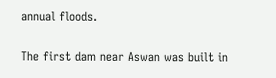annual floods.

The first dam near Aswan was built in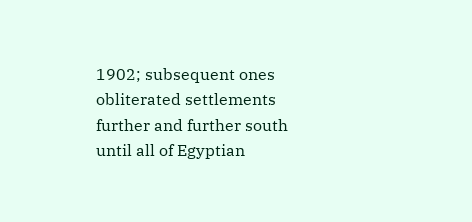1902; subsequent ones obliterated settlements further and further south until all of Egyptian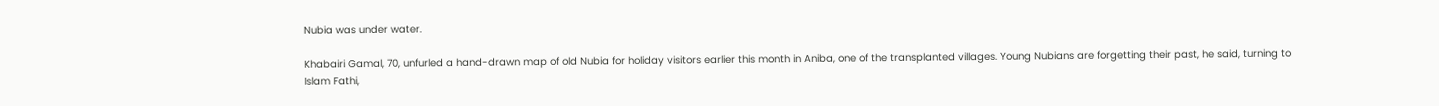Nubia was under water.

Khabairi Gamal, 70, unfurled a hand-drawn map of old Nubia for holiday visitors earlier this month in Aniba, one of the transplanted villages. Young Nubians are forgetting their past, he said, turning to Islam Fathi,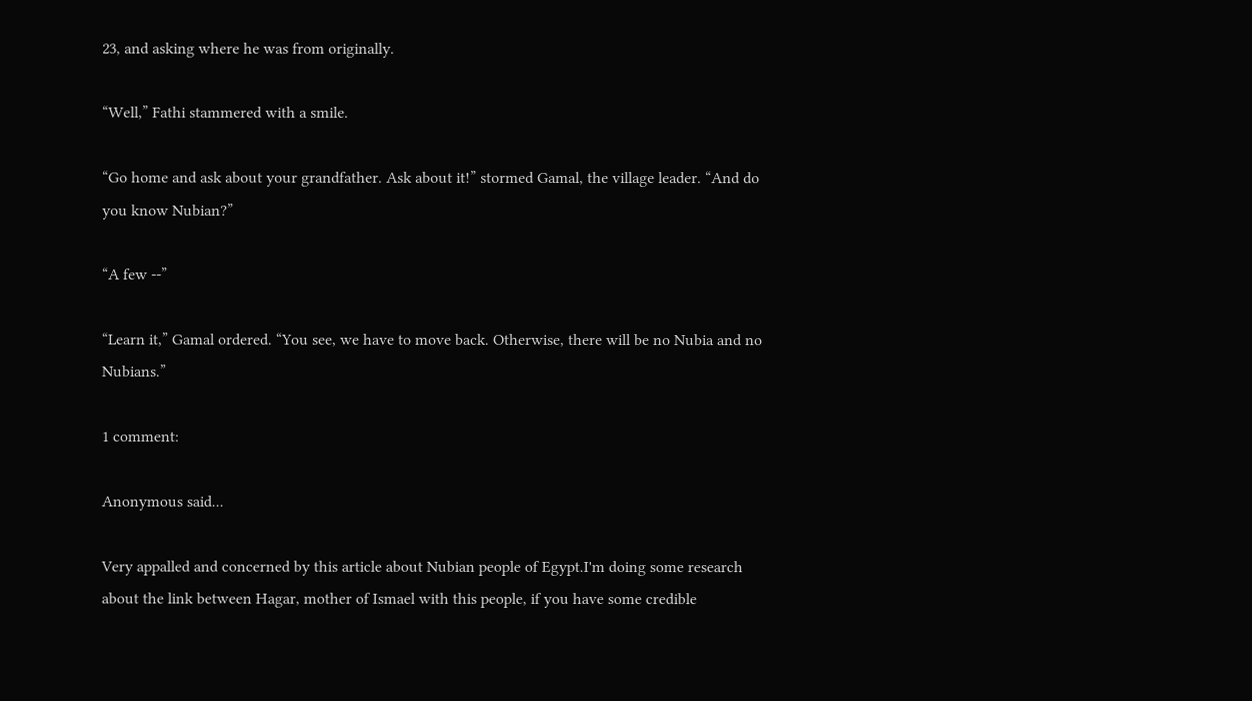23, and asking where he was from originally.

“Well,” Fathi stammered with a smile.

“Go home and ask about your grandfather. Ask about it!” stormed Gamal, the village leader. “And do you know Nubian?”

“A few --”

“Learn it,” Gamal ordered. “You see, we have to move back. Otherwise, there will be no Nubia and no Nubians.”

1 comment:

Anonymous said...

Very appalled and concerned by this article about Nubian people of Egypt.I'm doing some research about the link between Hagar, mother of Ismael with this people, if you have some credible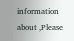information about ,Please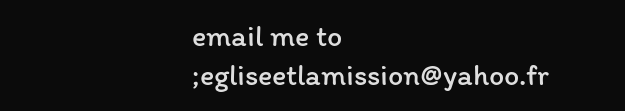email me to ;egliseetlamission@yahoo.fr